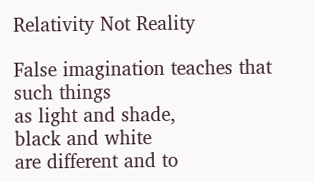Relativity Not Reality

False imagination teaches that such things
as light and shade,
black and white
are different and to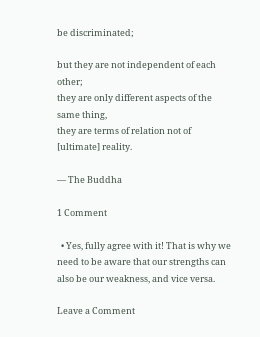be discriminated;

but they are not independent of each other;
they are only different aspects of the same thing,
they are terms of relation not of [ultimate] reality.

— The Buddha

1 Comment

  • Yes, fully agree with it! That is why we need to be aware that our strengths can also be our weakness, and vice versa.

Leave a Comment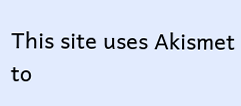This site uses Akismet to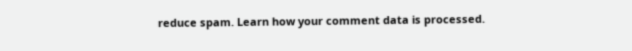reduce spam. Learn how your comment data is processed.